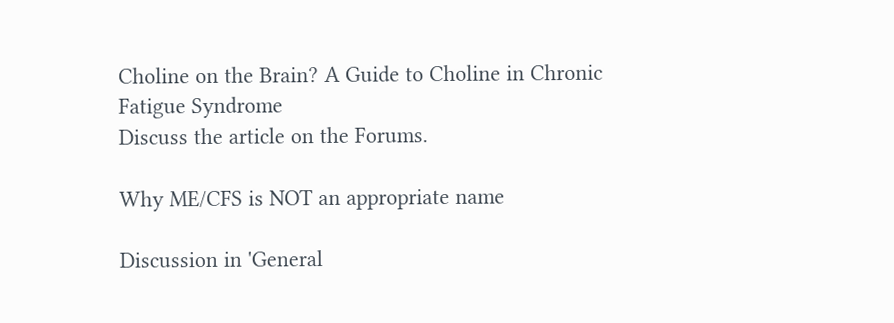Choline on the Brain? A Guide to Choline in Chronic Fatigue Syndrome
Discuss the article on the Forums.

Why ME/CFS is NOT an appropriate name

Discussion in 'General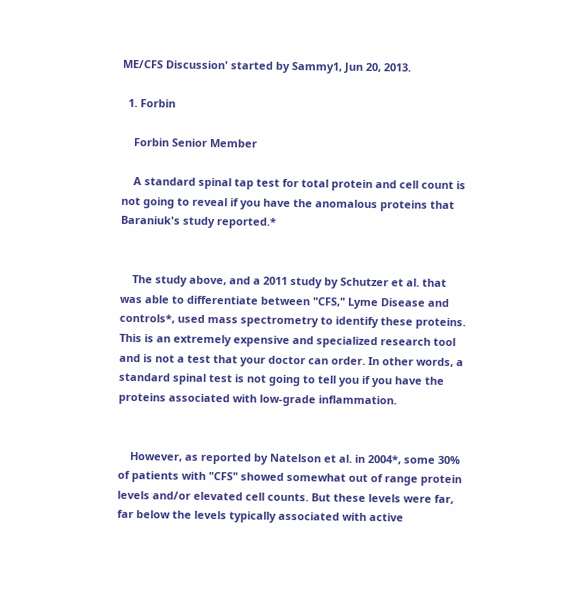ME/CFS Discussion' started by Sammy1, Jun 20, 2013.

  1. Forbin

    Forbin Senior Member

    A standard spinal tap test for total protein and cell count is not going to reveal if you have the anomalous proteins that Baraniuk's study reported.*


    The study above, and a 2011 study by Schutzer et al. that was able to differentiate between "CFS," Lyme Disease and controls*, used mass spectrometry to identify these proteins. This is an extremely expensive and specialized research tool and is not a test that your doctor can order. In other words, a standard spinal test is not going to tell you if you have the proteins associated with low-grade inflammation.


    However, as reported by Natelson et al. in 2004*, some 30% of patients with "CFS" showed somewhat out of range protein levels and/or elevated cell counts. But these levels were far, far below the levels typically associated with active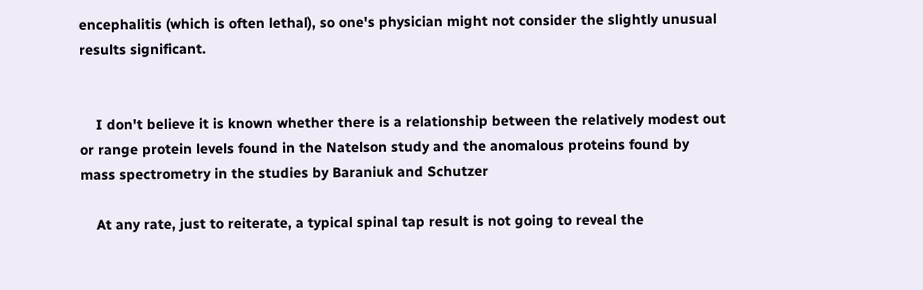encephalitis (which is often lethal), so one's physician might not consider the slightly unusual results significant.


    I don't believe it is known whether there is a relationship between the relatively modest out or range protein levels found in the Natelson study and the anomalous proteins found by mass spectrometry in the studies by Baraniuk and Schutzer

    At any rate, just to reiterate, a typical spinal tap result is not going to reveal the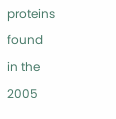proteins found in the 2005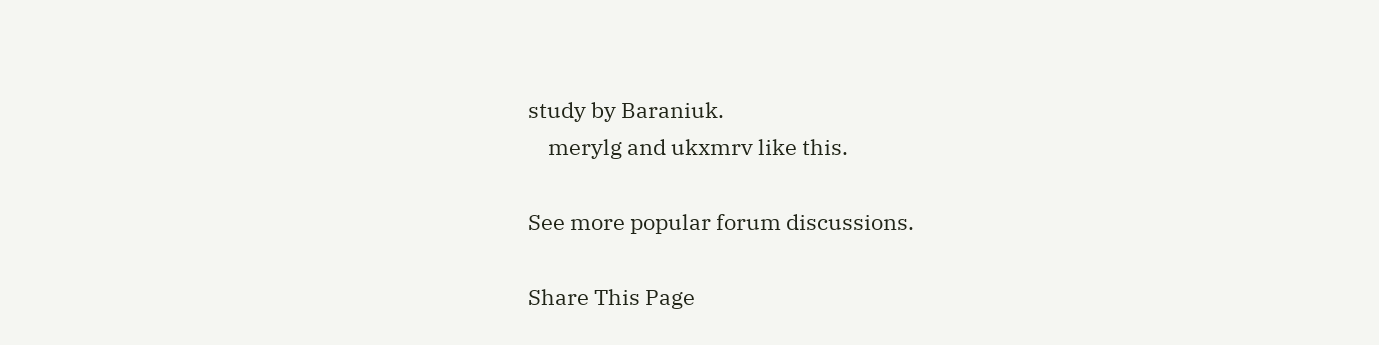study by Baraniuk.
    merylg and ukxmrv like this.

See more popular forum discussions.

Share This Page